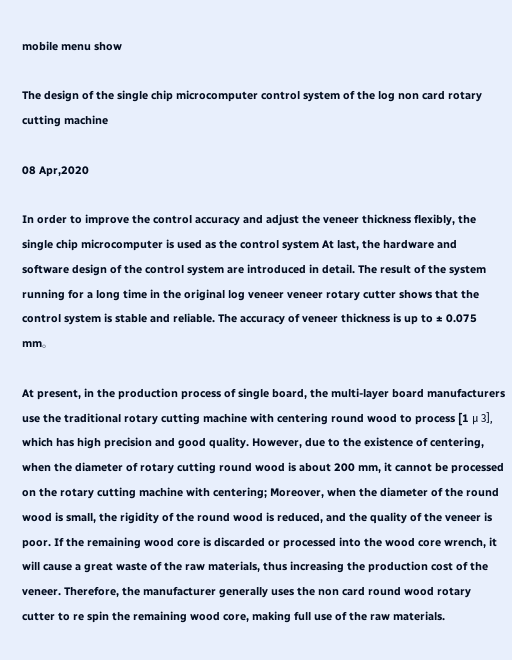mobile menu show

The design of the single chip microcomputer control system of the log non card rotary cutting machine

08 Apr,2020

In order to improve the control accuracy and adjust the veneer thickness flexibly, the single chip microcomputer is used as the control system At last, the hardware and software design of the control system are introduced in detail. The result of the system running for a long time in the original log veneer veneer rotary cutter shows that the control system is stable and reliable. The accuracy of veneer thickness is up to ± 0.075 mm。

At present, in the production process of single board, the multi-layer board manufacturers use the traditional rotary cutting machine with centering round wood to process [1 μ 3], which has high precision and good quality. However, due to the existence of centering, when the diameter of rotary cutting round wood is about 200 mm, it cannot be processed on the rotary cutting machine with centering; Moreover, when the diameter of the round wood is small, the rigidity of the round wood is reduced, and the quality of the veneer is poor. If the remaining wood core is discarded or processed into the wood core wrench, it will cause a great waste of the raw materials, thus increasing the production cost of the veneer. Therefore, the manufacturer generally uses the non card round wood rotary cutter to re spin the remaining wood core, making full use of the raw materials.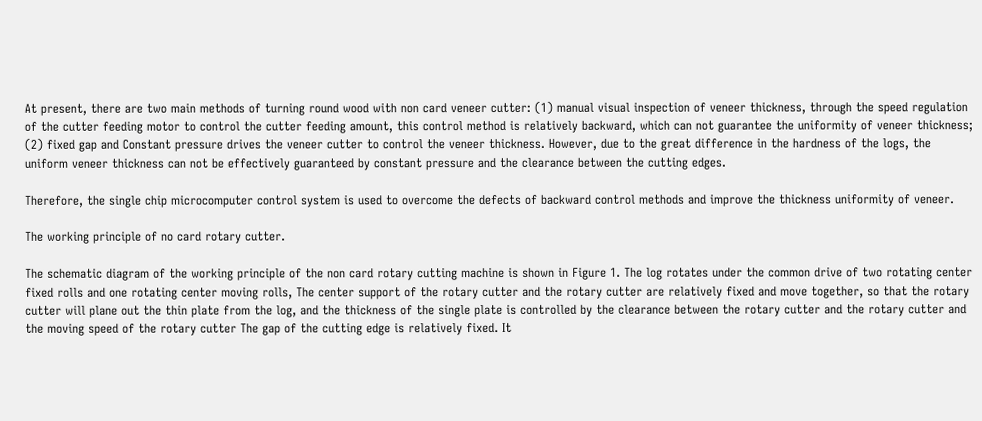At present, there are two main methods of turning round wood with non card veneer cutter: (1) manual visual inspection of veneer thickness, through the speed regulation of the cutter feeding motor to control the cutter feeding amount, this control method is relatively backward, which can not guarantee the uniformity of veneer thickness; (2) fixed gap and Constant pressure drives the veneer cutter to control the veneer thickness. However, due to the great difference in the hardness of the logs, the uniform veneer thickness can not be effectively guaranteed by constant pressure and the clearance between the cutting edges.

Therefore, the single chip microcomputer control system is used to overcome the defects of backward control methods and improve the thickness uniformity of veneer.

The working principle of no card rotary cutter.

The schematic diagram of the working principle of the non card rotary cutting machine is shown in Figure 1. The log rotates under the common drive of two rotating center fixed rolls and one rotating center moving rolls, The center support of the rotary cutter and the rotary cutter are relatively fixed and move together, so that the rotary cutter will plane out the thin plate from the log, and the thickness of the single plate is controlled by the clearance between the rotary cutter and the rotary cutter and the moving speed of the rotary cutter The gap of the cutting edge is relatively fixed. It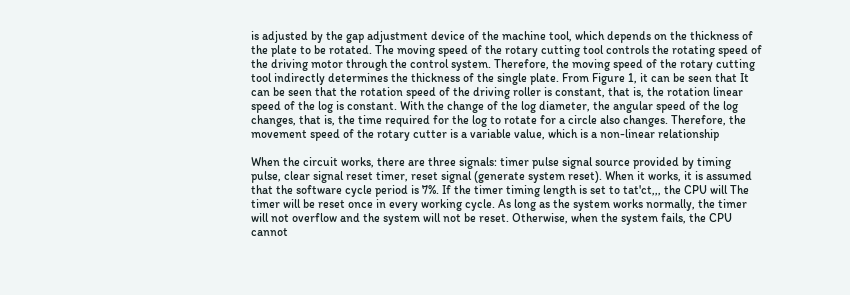is adjusted by the gap adjustment device of the machine tool, which depends on the thickness of the plate to be rotated. The moving speed of the rotary cutting tool controls the rotating speed of the driving motor through the control system. Therefore, the moving speed of the rotary cutting tool indirectly determines the thickness of the single plate. From Figure 1, it can be seen that It can be seen that the rotation speed of the driving roller is constant, that is, the rotation linear speed of the log is constant. With the change of the log diameter, the angular speed of the log changes, that is, the time required for the log to rotate for a circle also changes. Therefore, the movement speed of the rotary cutter is a variable value, which is a non-linear relationship

When the circuit works, there are three signals: timer pulse signal source provided by timing pulse, clear signal reset timer, reset signal (generate system reset). When it works, it is assumed that the software cycle period is 7%. If the timer timing length is set to tat'ct,,, the CPU will The timer will be reset once in every working cycle. As long as the system works normally, the timer will not overflow and the system will not be reset. Otherwise, when the system fails, the CPU cannot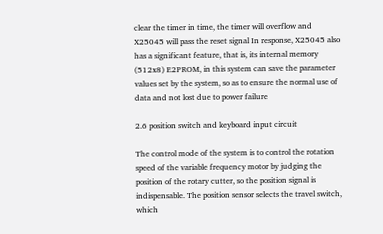clear the timer in time, the timer will overflow and X25045 will pass the reset signal In response, X25045 also has a significant feature, that is, its internal memory (512x8) E2PROM, in this system can save the parameter values set by the system, so as to ensure the normal use of data and not lost due to power failure

2.6 position switch and keyboard input circuit

The control mode of the system is to control the rotation speed of the variable frequency motor by judging the position of the rotary cutter, so the position signal is indispensable. The position sensor selects the travel switch, which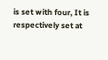is set with four, It is respectively set at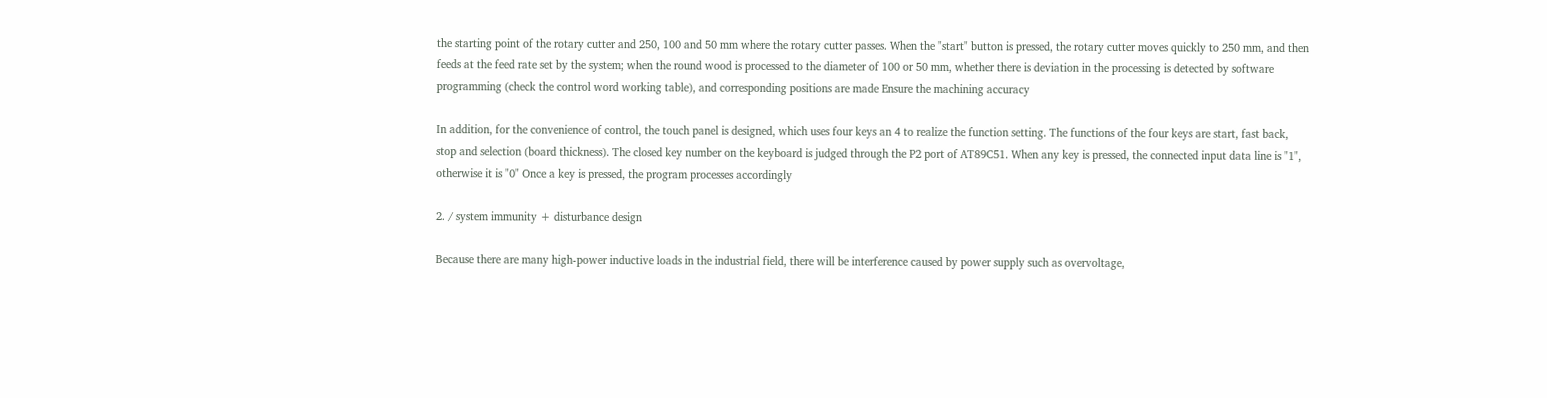the starting point of the rotary cutter and 250, 100 and 50 mm where the rotary cutter passes. When the "start" button is pressed, the rotary cutter moves quickly to 250 mm, and then feeds at the feed rate set by the system; when the round wood is processed to the diameter of 100 or 50 mm, whether there is deviation in the processing is detected by software programming (check the control word working table), and corresponding positions are made Ensure the machining accuracy

In addition, for the convenience of control, the touch panel is designed, which uses four keys an 4 to realize the function setting. The functions of the four keys are start, fast back, stop and selection (board thickness). The closed key number on the keyboard is judged through the P2 port of AT89C51. When any key is pressed, the connected input data line is "1", otherwise it is "0" Once a key is pressed, the program processes accordingly

2. / system immunity + disturbance design

Because there are many high-power inductive loads in the industrial field, there will be interference caused by power supply such as overvoltage,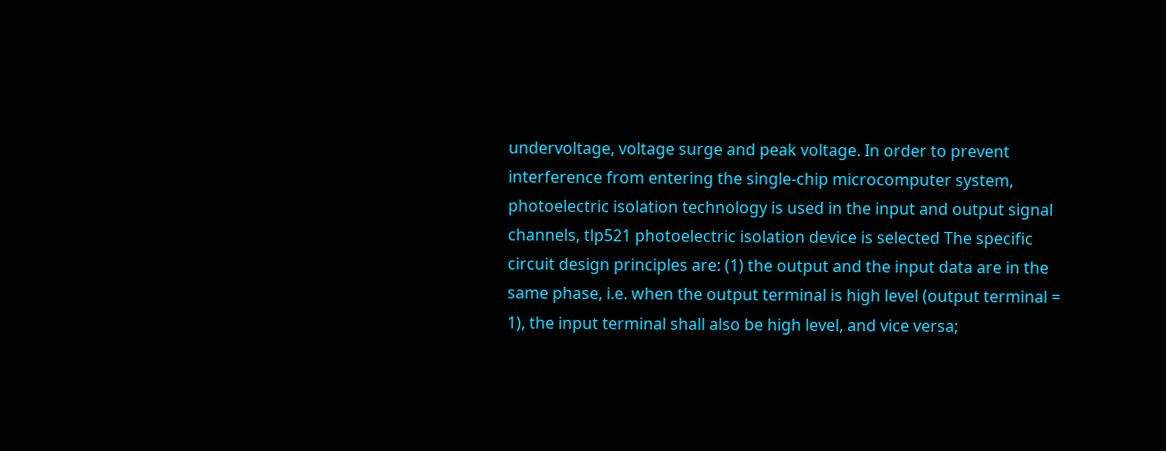undervoltage, voltage surge and peak voltage. In order to prevent interference from entering the single-chip microcomputer system, photoelectric isolation technology is used in the input and output signal channels, tlp521 photoelectric isolation device is selected The specific circuit design principles are: (1) the output and the input data are in the same phase, i.e. when the output terminal is high level (output terminal = 1), the input terminal shall also be high level, and vice versa;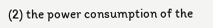(2) the power consumption of the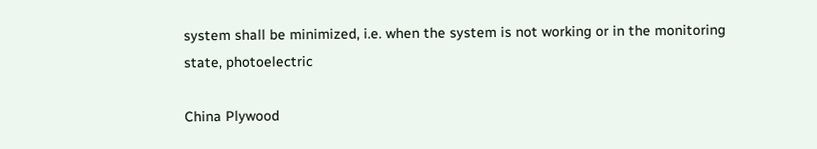system shall be minimized, i.e. when the system is not working or in the monitoring state, photoelectric

China Plywood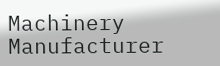Machinery Manufacturer